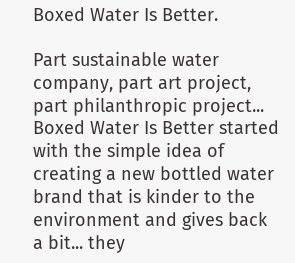Boxed Water Is Better.

Part sustainable water company, part art project, part philanthropic project... Boxed Water Is Better started with the simple idea of creating a new bottled water brand that is kinder to the environment and gives back a bit... they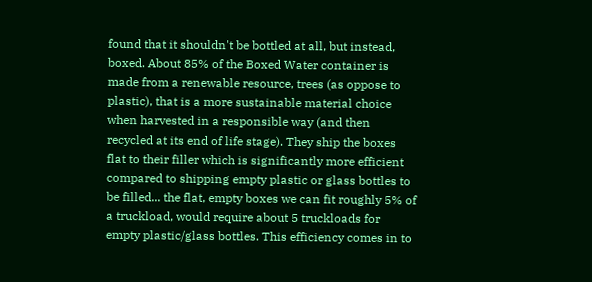found that it shouldn't be bottled at all, but instead, boxed. About 85% of the Boxed Water container is made from a renewable resource, trees (as oppose to plastic), that is a more sustainable material choice when harvested in a responsible way (and then recycled at its end of life stage). They ship the boxes flat to their filler which is significantly more efficient compared to shipping empty plastic or glass bottles to be filled... the flat, empty boxes we can fit roughly 5% of a truckload, would require about 5 truckloads for empty plastic/glass bottles. This efficiency comes in to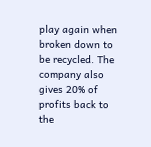play again when broken down to be recycled. The company also gives 20% of profits back to the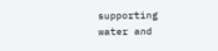supporting water and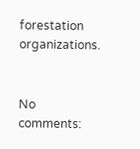forestation organizations.


No comments: